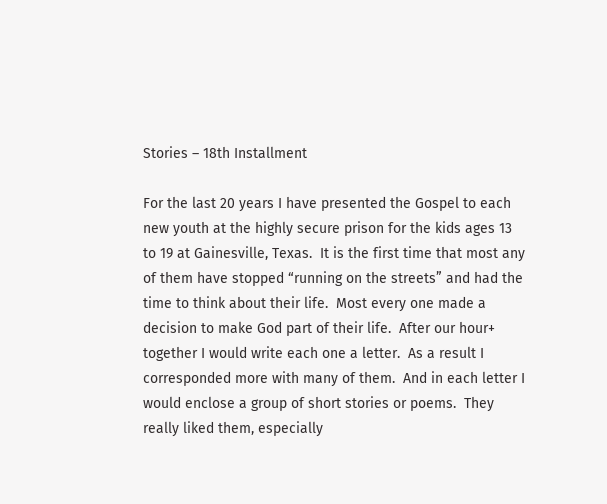Stories – 18th Installment

For the last 20 years I have presented the Gospel to each new youth at the highly secure prison for the kids ages 13 to 19 at Gainesville, Texas.  It is the first time that most any of them have stopped “running on the streets” and had the time to think about their life.  Most every one made a decision to make God part of their life.  After our hour+ together I would write each one a letter.  As a result I corresponded more with many of them.  And in each letter I would enclose a group of short stories or poems.  They really liked them, especially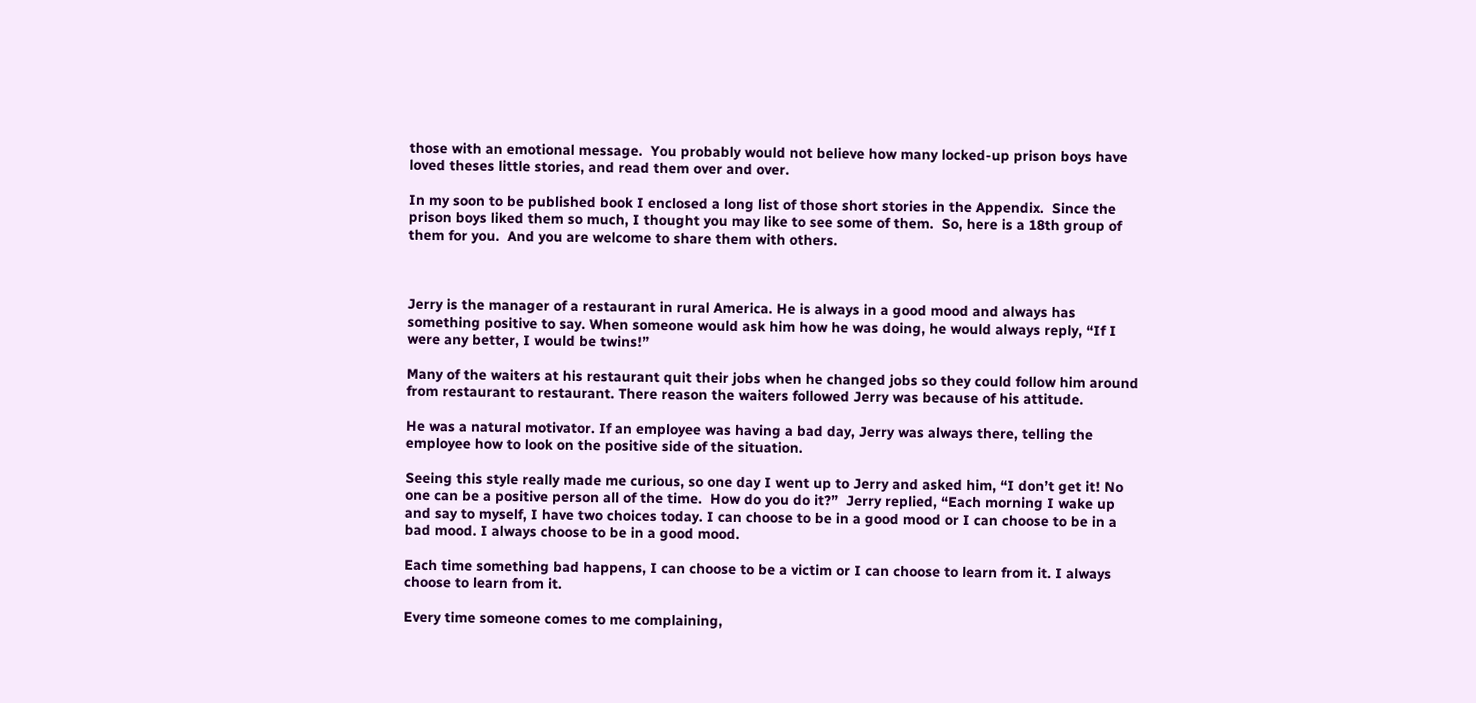those with an emotional message.  You probably would not believe how many locked-up prison boys have loved theses little stories, and read them over and over.

In my soon to be published book I enclosed a long list of those short stories in the Appendix.  Since the prison boys liked them so much, I thought you may like to see some of them.  So, here is a 18th group of them for you.  And you are welcome to share them with others.



Jerry is the manager of a restaurant in rural America. He is always in a good mood and always has something positive to say. When someone would ask him how he was doing, he would always reply, “If I were any better, I would be twins!”

Many of the waiters at his restaurant quit their jobs when he changed jobs so they could follow him around from restaurant to restaurant. There reason the waiters followed Jerry was because of his attitude.

He was a natural motivator. If an employee was having a bad day, Jerry was always there, telling the employee how to look on the positive side of the situation.

Seeing this style really made me curious, so one day I went up to Jerry and asked him, “I don’t get it! No one can be a positive person all of the time.  How do you do it?”  Jerry replied, “Each morning I wake up and say to myself, I have two choices today. I can choose to be in a good mood or I can choose to be in a bad mood. I always choose to be in a good mood.

Each time something bad happens, I can choose to be a victim or I can choose to learn from it. I always choose to learn from it.

Every time someone comes to me complaining,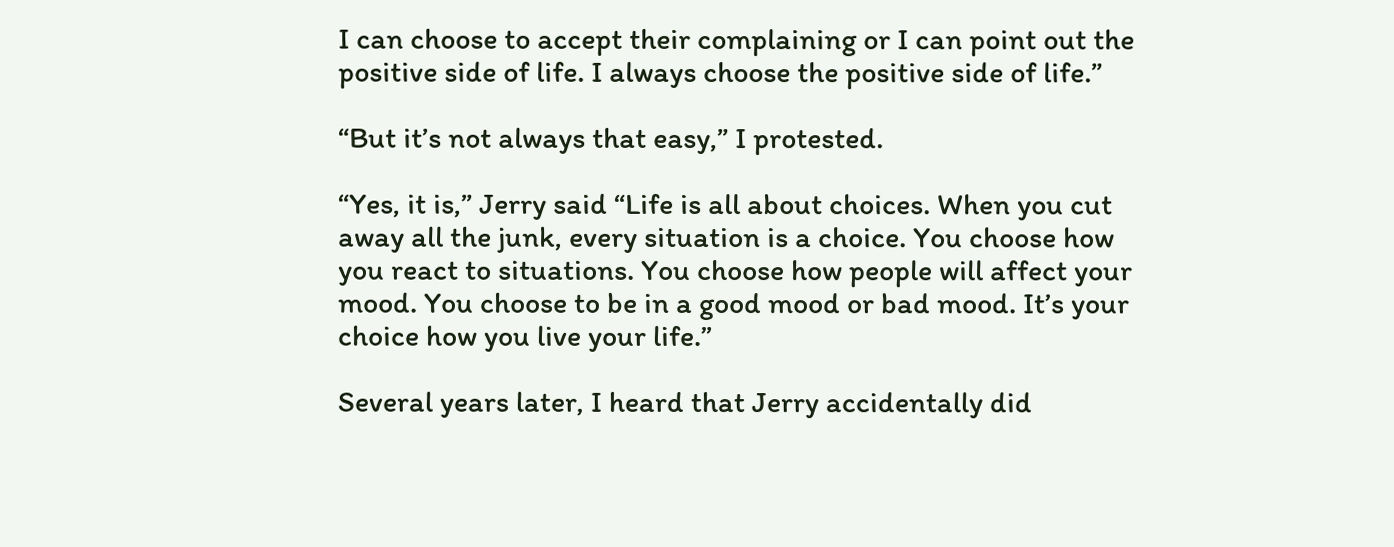I can choose to accept their complaining or I can point out the positive side of life. I always choose the positive side of life.”

“But it’s not always that easy,” I protested.

“Yes, it is,” Jerry said “Life is all about choices. When you cut away all the junk, every situation is a choice. You choose how you react to situations. You choose how people will affect your mood. You choose to be in a good mood or bad mood. It’s your choice how you live your life.”

Several years later, I heard that Jerry accidentally did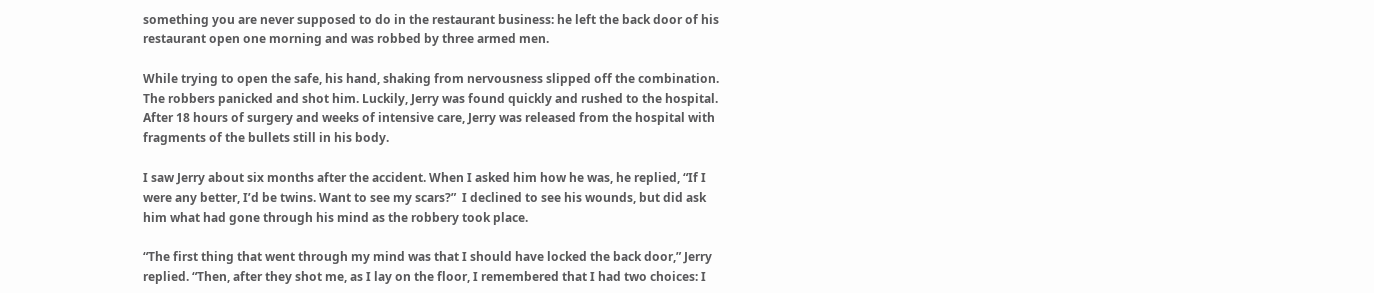something you are never supposed to do in the restaurant business: he left the back door of his restaurant open one morning and was robbed by three armed men.

While trying to open the safe, his hand, shaking from nervousness slipped off the combination. The robbers panicked and shot him. Luckily, Jerry was found quickly and rushed to the hospital. After 18 hours of surgery and weeks of intensive care, Jerry was released from the hospital with fragments of the bullets still in his body.

I saw Jerry about six months after the accident. When I asked him how he was, he replied, “If I were any better, I’d be twins. Want to see my scars?”  I declined to see his wounds, but did ask him what had gone through his mind as the robbery took place.

“The first thing that went through my mind was that I should have locked the back door,” Jerry replied. “Then, after they shot me, as I lay on the floor, I remembered that I had two choices: I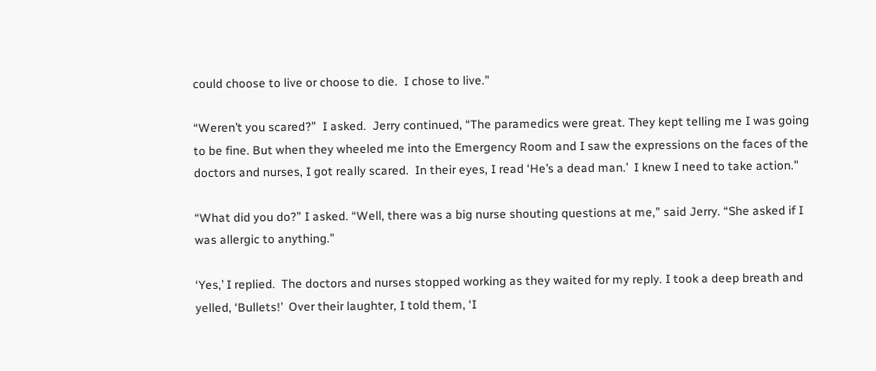could choose to live or choose to die.  I chose to live.”

“Weren’t you scared?”  I asked.  Jerry continued, “The paramedics were great. They kept telling me I was going to be fine. But when they wheeled me into the Emergency Room and I saw the expressions on the faces of the doctors and nurses, I got really scared.  In their eyes, I read ‘He’s a dead man.’  I knew I need to take action.”

“What did you do?” I asked. “Well, there was a big nurse shouting questions at me,” said Jerry. “She asked if I was allergic to anything.”

‘Yes,’ I replied.  The doctors and nurses stopped working as they waited for my reply. I took a deep breath and yelled, ‘Bullets!’  Over their laughter, I told them, ‘I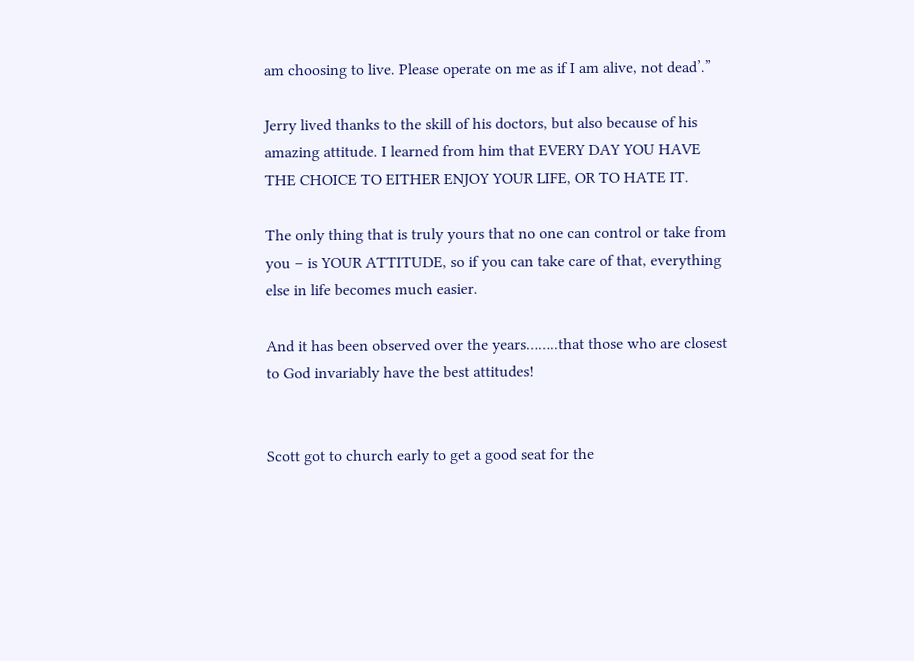am choosing to live. Please operate on me as if I am alive, not dead’.”

Jerry lived thanks to the skill of his doctors, but also because of his amazing attitude. I learned from him that EVERY DAY YOU HAVE THE CHOICE TO EITHER ENJOY YOUR LIFE, OR TO HATE IT.

The only thing that is truly yours that no one can control or take from you – is YOUR ATTITUDE, so if you can take care of that, everything else in life becomes much easier.

And it has been observed over the years……..that those who are closest to God invariably have the best attitudes!


Scott got to church early to get a good seat for the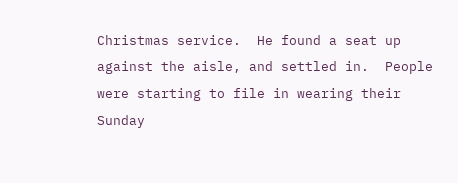Christmas service.  He found a seat up against the aisle, and settled in.  People were starting to file in wearing their Sunday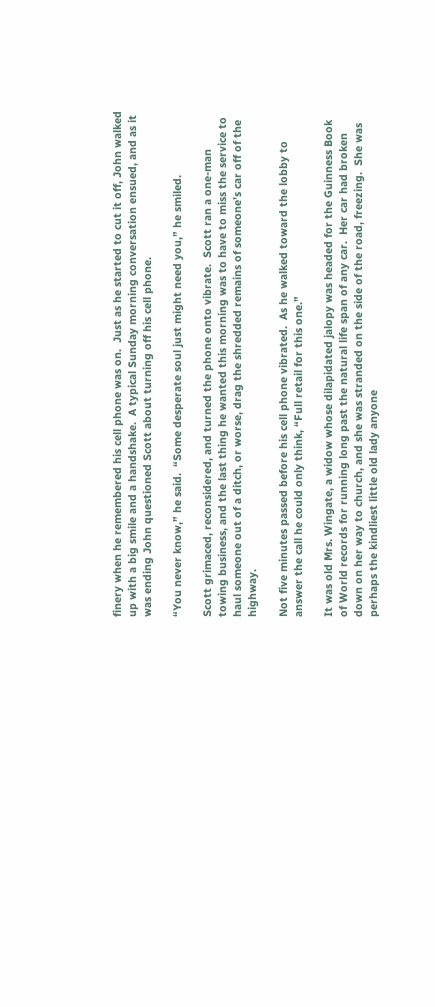finery when he remembered his cell phone was on.  Just as he started to cut it off, John walked up with a big smile and a handshake.  A typical Sunday morning conversation ensued, and as it was ending John questioned Scott about turning off his cell phone.

“You never know,” he said.  “Some desperate soul just might need you,” he smiled.

Scott grimaced, reconsidered, and turned the phone onto vibrate.  Scott ran a one-man towing business, and the last thing he wanted this morning was to have to miss the service to haul someone out of a ditch, or worse, drag the shredded remains of someone’s car off of the highway.

Not five minutes passed before his cell phone vibrated.  As he walked toward the lobby to answer the call he could only think, “Full retail for this one.”

It was old Mrs. Wingate, a widow whose dilapidated jalopy was headed for the Guinness Book of World records for running long past the natural life span of any car.  Her car had broken down on her way to church, and she was stranded on the side of the road, freezing.  She was perhaps the kindliest little old lady anyone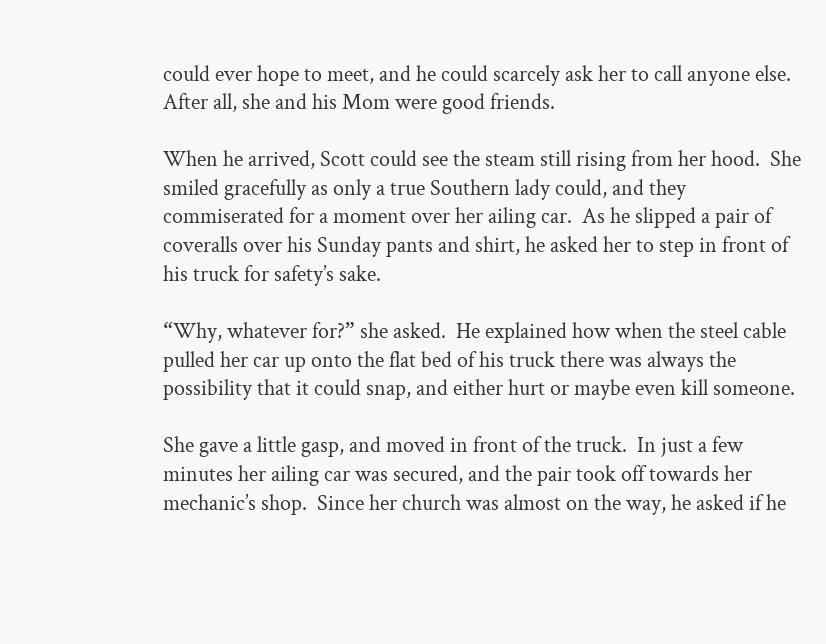could ever hope to meet, and he could scarcely ask her to call anyone else.  After all, she and his Mom were good friends.

When he arrived, Scott could see the steam still rising from her hood.  She smiled gracefully as only a true Southern lady could, and they commiserated for a moment over her ailing car.  As he slipped a pair of coveralls over his Sunday pants and shirt, he asked her to step in front of his truck for safety’s sake.

“Why, whatever for?” she asked.  He explained how when the steel cable pulled her car up onto the flat bed of his truck there was always the possibility that it could snap, and either hurt or maybe even kill someone.

She gave a little gasp, and moved in front of the truck.  In just a few minutes her ailing car was secured, and the pair took off towards her mechanic’s shop.  Since her church was almost on the way, he asked if he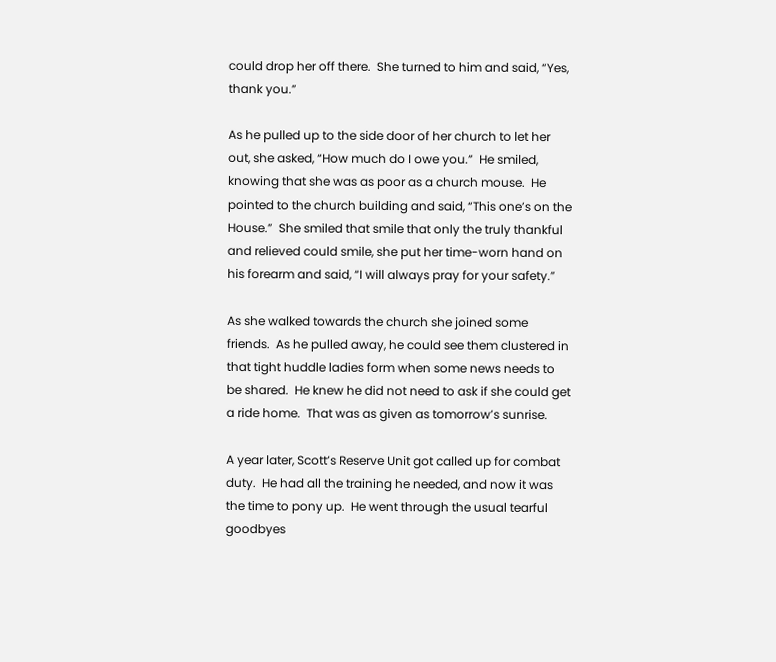could drop her off there.  She turned to him and said, “Yes, thank you.”

As he pulled up to the side door of her church to let her out, she asked, “How much do I owe you.”  He smiled, knowing that she was as poor as a church mouse.  He pointed to the church building and said, “This one’s on the House.”  She smiled that smile that only the truly thankful and relieved could smile, she put her time-worn hand on his forearm and said, “I will always pray for your safety.”

As she walked towards the church she joined some friends.  As he pulled away, he could see them clustered in that tight huddle ladies form when some news needs to be shared.  He knew he did not need to ask if she could get a ride home.  That was as given as tomorrow’s sunrise.

A year later, Scott’s Reserve Unit got called up for combat duty.  He had all the training he needed, and now it was the time to pony up.  He went through the usual tearful goodbyes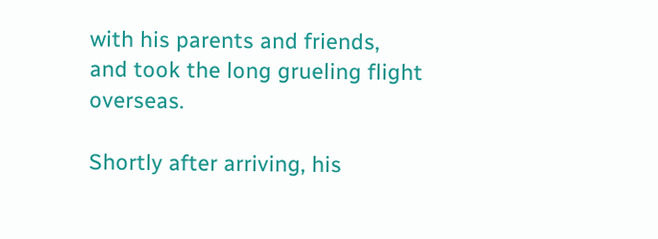with his parents and friends, and took the long grueling flight overseas.

Shortly after arriving, his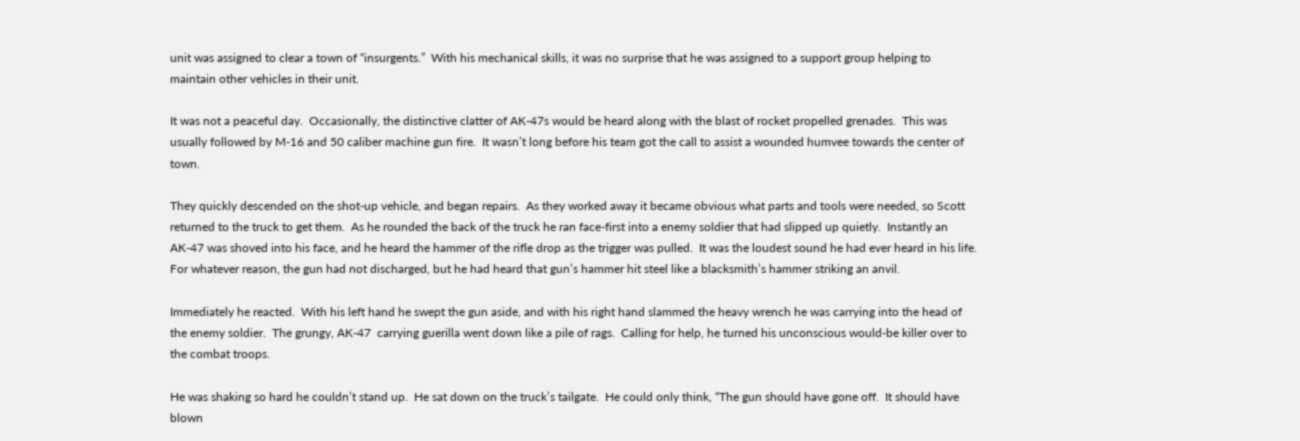unit was assigned to clear a town of “insurgents.”  With his mechanical skills, it was no surprise that he was assigned to a support group helping to maintain other vehicles in their unit.

It was not a peaceful day.  Occasionally, the distinctive clatter of AK-47s would be heard along with the blast of rocket propelled grenades.  This was usually followed by M-16 and 50 caliber machine gun fire.  It wasn’t long before his team got the call to assist a wounded humvee towards the center of town.

They quickly descended on the shot-up vehicle, and began repairs.  As they worked away it became obvious what parts and tools were needed, so Scott returned to the truck to get them.  As he rounded the back of the truck he ran face-first into a enemy soldier that had slipped up quietly.  Instantly an AK-47 was shoved into his face, and he heard the hammer of the rifle drop as the trigger was pulled.  It was the loudest sound he had ever heard in his life.  For whatever reason, the gun had not discharged, but he had heard that gun’s hammer hit steel like a blacksmith’s hammer striking an anvil.

Immediately he reacted.  With his left hand he swept the gun aside, and with his right hand slammed the heavy wrench he was carrying into the head of the enemy soldier.  The grungy, AK-47  carrying guerilla went down like a pile of rags.  Calling for help, he turned his unconscious would-be killer over to the combat troops.

He was shaking so hard he couldn’t stand up.  He sat down on the truck’s tailgate.  He could only think, “The gun should have gone off.  It should have blown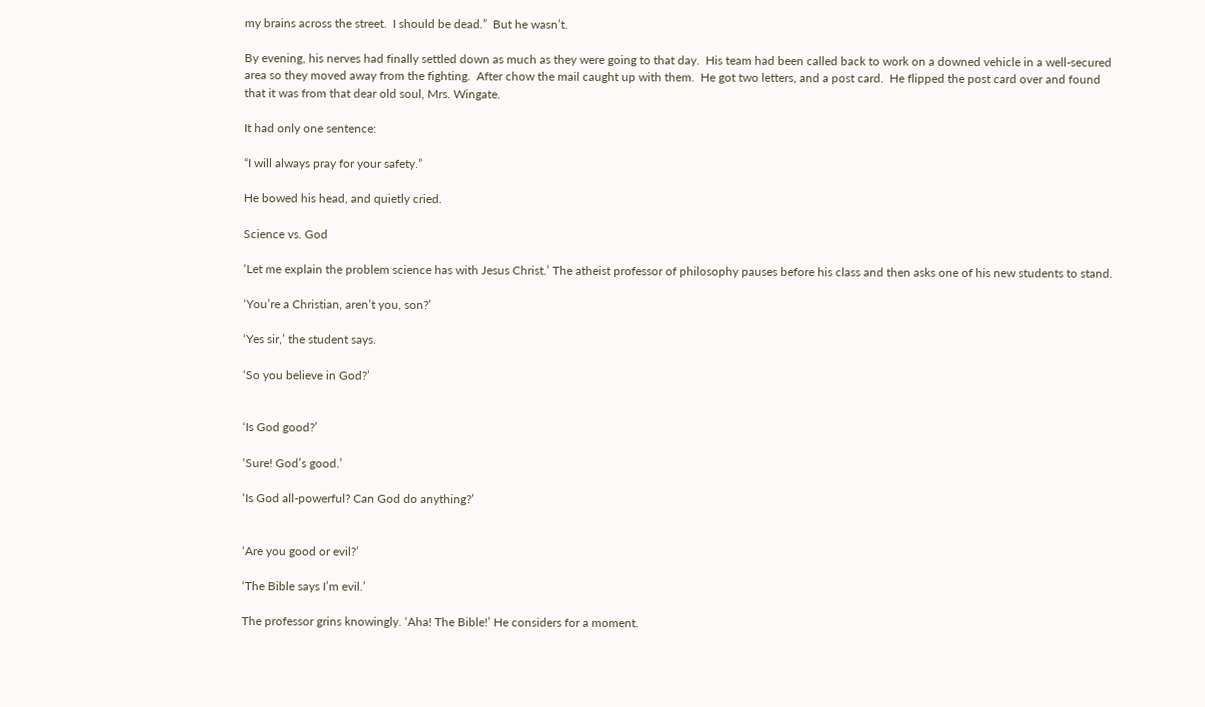my brains across the street.  I should be dead.”  But he wasn’t.

By evening, his nerves had finally settled down as much as they were going to that day.  His team had been called back to work on a downed vehicle in a well-secured area so they moved away from the fighting.  After chow the mail caught up with them.  He got two letters, and a post card.  He flipped the post card over and found that it was from that dear old soul, Mrs. Wingate.

It had only one sentence:

“I will always pray for your safety.”

He bowed his head, and quietly cried.

Science vs. God

‘Let me explain the problem science has with Jesus Christ.’ The atheist professor of philosophy pauses before his class and then asks one of his new students to stand.

‘You’re a Christian, aren’t you, son?’

‘Yes sir,’ the student says.

‘So you believe in God?’


‘Is God good?’

‘Sure! God’s good.’

‘Is God all-powerful? Can God do anything?’


‘Are you good or evil?’

‘The Bible says I’m evil.’

The professor grins knowingly. ‘Aha! The Bible!’ He considers for a moment.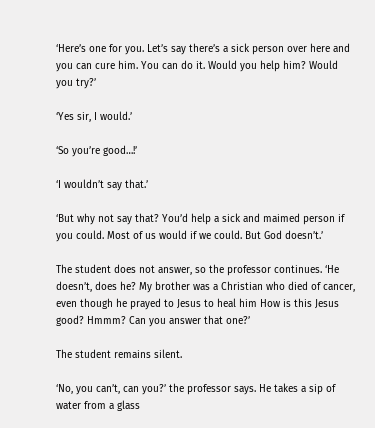‘Here’s one for you. Let’s say there’s a sick person over here and you can cure him. You can do it. Would you help him? Would you try?’

‘Yes sir, I would.’

‘So you’re good…!’

‘I wouldn’t say that.’

‘But why not say that? You’d help a sick and maimed person if you could. Most of us would if we could. But God doesn’t.’

The student does not answer, so the professor continues. ‘He doesn’t, does he? My brother was a Christian who died of cancer, even though he prayed to Jesus to heal him How is this Jesus good? Hmmm? Can you answer that one?’

The student remains silent.

‘No, you can’t, can you?’ the professor says. He takes a sip of water from a glass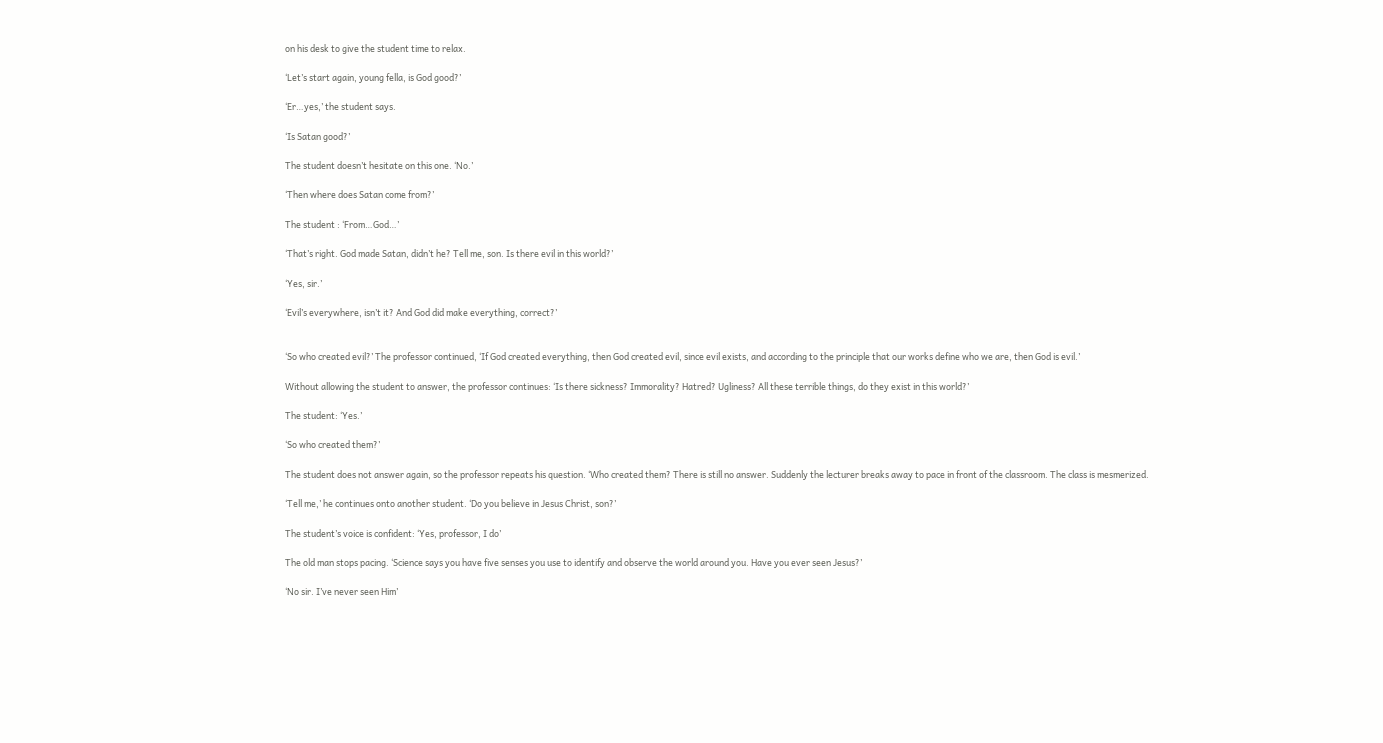on his desk to give the student time to relax.

‘Let’s start again, young fella, is God good?’

‘Er…yes,’ the student says.

‘Is Satan good?’

The student doesn’t hesitate on this one. ‘No.’

‘Then where does Satan come from?’

The student : ‘From…God…’

‘That’s right. God made Satan, didn’t he? Tell me, son. Is there evil in this world?’

‘Yes, sir.’

‘Evil’s everywhere, isn’t it? And God did make everything, correct?’


‘So who created evil?’ The professor continued, ‘If God created everything, then God created evil, since evil exists, and according to the principle that our works define who we are, then God is evil.’

Without allowing the student to answer, the professor continues: ‘Is there sickness? Immorality? Hatred? Ugliness? All these terrible things, do they exist in this world?’

The student: ‘Yes.’

‘So who created them?’

The student does not answer again, so the professor repeats his question. ‘Who created them? There is still no answer. Suddenly the lecturer breaks away to pace in front of the classroom. The class is mesmerized.

‘Tell me,’ he continues onto another student. ‘Do you believe in Jesus Christ, son?’

The student’s voice is confident: ‘Yes, professor, I do’

The old man stops pacing. ‘Science says you have five senses you use to identify and observe the world around you. Have you ever seen Jesus?’

‘No sir. I’ve never seen Him’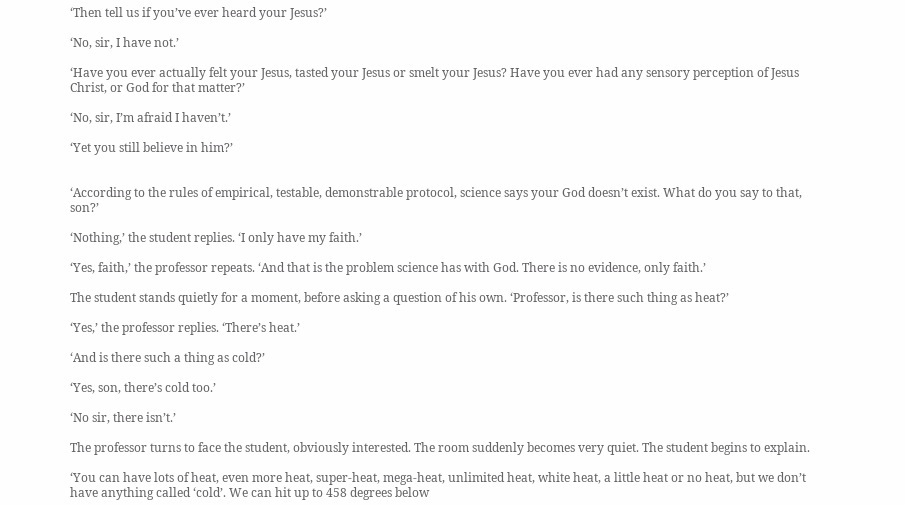‘Then tell us if you’ve ever heard your Jesus?’

‘No, sir, I have not.’

‘Have you ever actually felt your Jesus, tasted your Jesus or smelt your Jesus? Have you ever had any sensory perception of Jesus Christ, or God for that matter?’

‘No, sir, I’m afraid I haven’t.’

‘Yet you still believe in him?’


‘According to the rules of empirical, testable, demonstrable protocol, science says your God doesn’t exist. What do you say to that, son?’

‘Nothing,’ the student replies. ‘I only have my faith.’

‘Yes, faith,’ the professor repeats. ‘And that is the problem science has with God. There is no evidence, only faith.’

The student stands quietly for a moment, before asking a question of his own. ‘Professor, is there such thing as heat?’

‘Yes,’ the professor replies. ‘There’s heat.’

‘And is there such a thing as cold?’

‘Yes, son, there’s cold too.’

‘No sir, there isn’t.’

The professor turns to face the student, obviously interested. The room suddenly becomes very quiet. The student begins to explain.

‘You can have lots of heat, even more heat, super-heat, mega-heat, unlimited heat, white heat, a little heat or no heat, but we don’t have anything called ‘cold’. We can hit up to 458 degrees below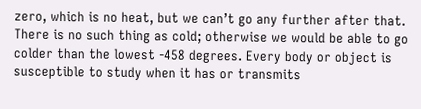zero, which is no heat, but we can’t go any further after that. There is no such thing as cold; otherwise we would be able to go colder than the lowest -458 degrees. Every body or object is susceptible to study when it has or transmits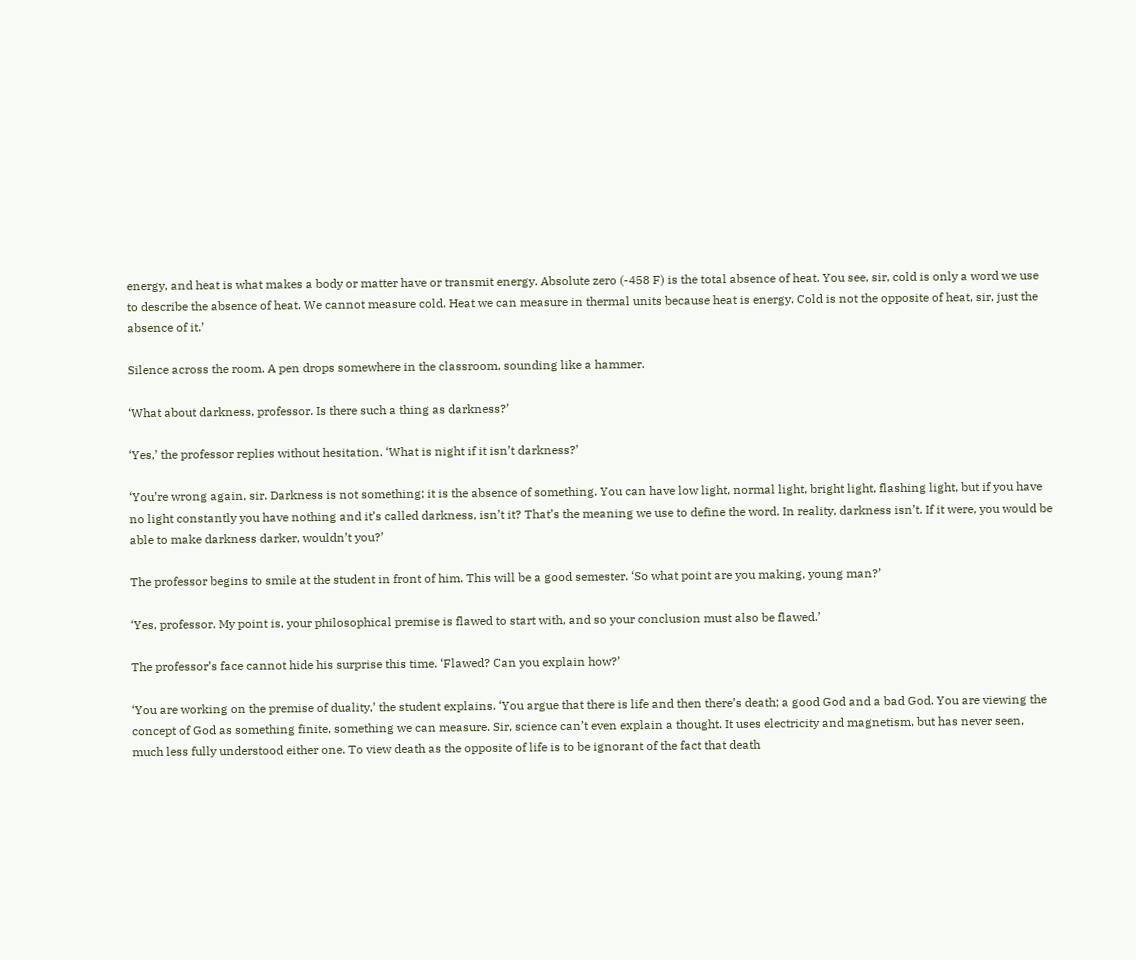energy, and heat is what makes a body or matter have or transmit energy. Absolute zero (-458 F) is the total absence of heat. You see, sir, cold is only a word we use to describe the absence of heat. We cannot measure cold. Heat we can measure in thermal units because heat is energy. Cold is not the opposite of heat, sir, just the absence of it.’

Silence across the room. A pen drops somewhere in the classroom, sounding like a hammer.

‘What about darkness, professor. Is there such a thing as darkness?’

‘Yes,’ the professor replies without hesitation. ‘What is night if it isn’t darkness?’

‘You’re wrong again, sir. Darkness is not something; it is the absence of something. You can have low light, normal light, bright light, flashing light, but if you have no light constantly you have nothing and it’s called darkness, isn’t it? That’s the meaning we use to define the word. In reality, darkness isn’t. If it were, you would be able to make darkness darker, wouldn’t you?’

The professor begins to smile at the student in front of him. This will be a good semester. ‘So what point are you making, young man?’

‘Yes, professor. My point is, your philosophical premise is flawed to start with, and so your conclusion must also be flawed.’

The professor’s face cannot hide his surprise this time. ‘Flawed? Can you explain how?’

‘You are working on the premise of duality,’ the student explains. ‘You argue that there is life and then there’s death; a good God and a bad God. You are viewing the concept of God as something finite, something we can measure. Sir, science can’t even explain a thought. It uses electricity and magnetism, but has never seen, much less fully understood either one. To view death as the opposite of life is to be ignorant of the fact that death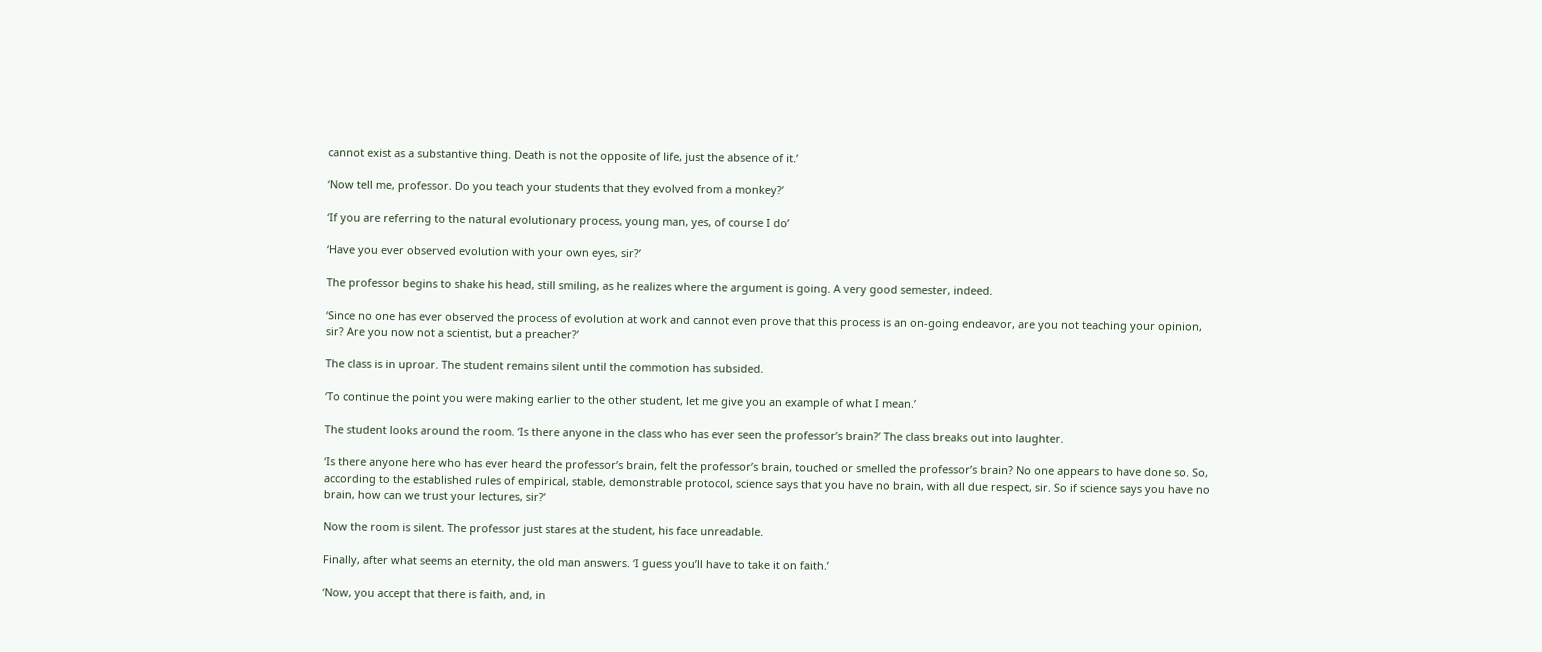cannot exist as a substantive thing. Death is not the opposite of life, just the absence of it.’

‘Now tell me, professor. Do you teach your students that they evolved from a monkey?’

‘If you are referring to the natural evolutionary process, young man, yes, of course I do’

‘Have you ever observed evolution with your own eyes, sir?’

The professor begins to shake his head, still smiling, as he realizes where the argument is going. A very good semester, indeed.

‘Since no one has ever observed the process of evolution at work and cannot even prove that this process is an on-going endeavor, are you not teaching your opinion, sir? Are you now not a scientist, but a preacher?’

The class is in uproar. The student remains silent until the commotion has subsided.

‘To continue the point you were making earlier to the other student, let me give you an example of what I mean.’

The student looks around the room. ‘Is there anyone in the class who has ever seen the professor’s brain?’ The class breaks out into laughter.

‘Is there anyone here who has ever heard the professor’s brain, felt the professor’s brain, touched or smelled the professor’s brain? No one appears to have done so. So, according to the established rules of empirical, stable, demonstrable protocol, science says that you have no brain, with all due respect, sir. So if science says you have no brain, how can we trust your lectures, sir?’

Now the room is silent. The professor just stares at the student, his face unreadable.

Finally, after what seems an eternity, the old man answers. ‘I guess you’ll have to take it on faith.’

‘Now, you accept that there is faith, and, in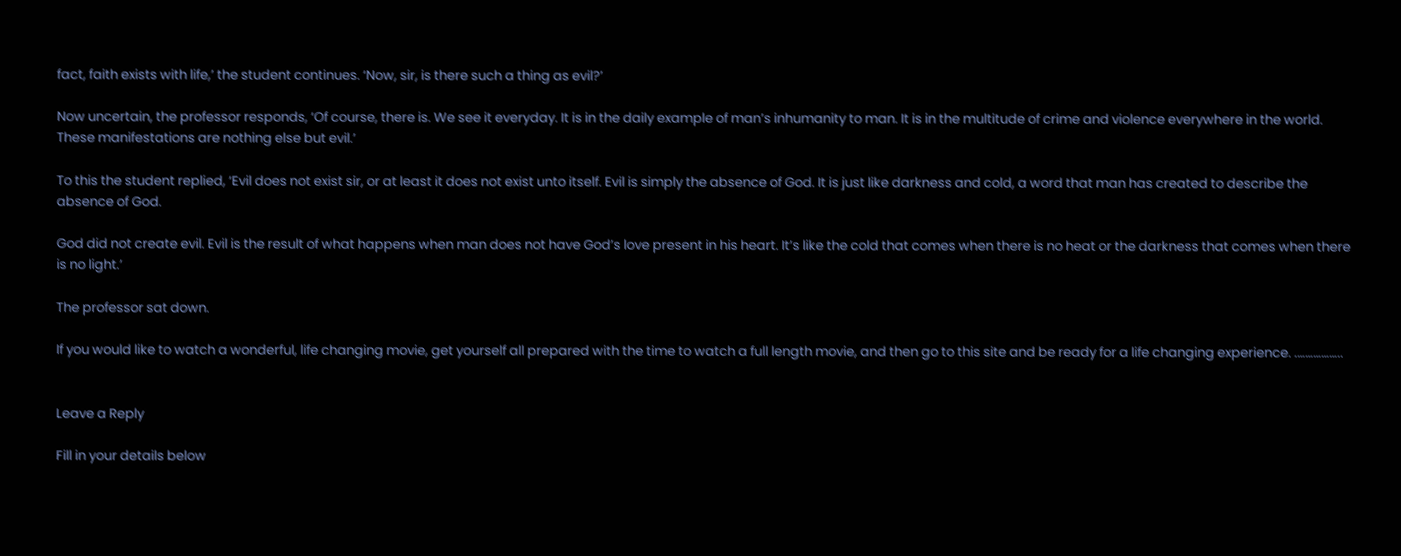fact, faith exists with life,’ the student continues. ‘Now, sir, is there such a thing as evil?’

Now uncertain, the professor responds, ‘Of course, there is. We see it everyday. It is in the daily example of man’s inhumanity to man. It is in the multitude of crime and violence everywhere in the world. These manifestations are nothing else but evil.’

To this the student replied, ‘Evil does not exist sir, or at least it does not exist unto itself. Evil is simply the absence of God. It is just like darkness and cold, a word that man has created to describe the absence of God.

God did not create evil. Evil is the result of what happens when man does not have God’s love present in his heart. It’s like the cold that comes when there is no heat or the darkness that comes when there is no light.’

The professor sat down.

If you would like to watch a wonderful, life changing movie, get yourself all prepared with the time to watch a full length movie, and then go to this site and be ready for a life changing experience. .……………..


Leave a Reply

Fill in your details below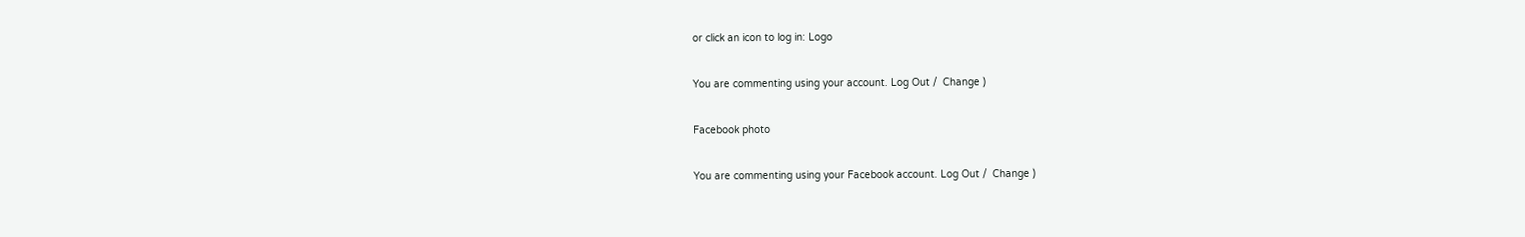or click an icon to log in: Logo

You are commenting using your account. Log Out /  Change )

Facebook photo

You are commenting using your Facebook account. Log Out /  Change )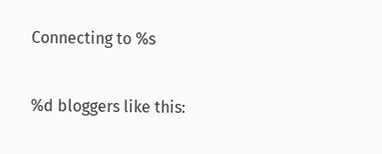Connecting to %s

%d bloggers like this: